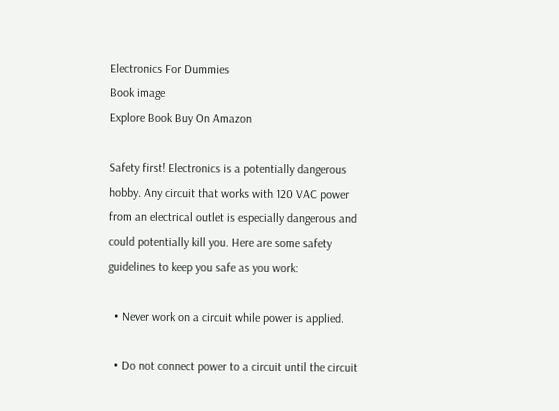Electronics For Dummies
Book image
Explore Book Buy On Amazon

Safety first! Electronics is a potentially dangerous hobby. Any circuit that works with 120 VAC power from an electrical outlet is especially dangerous and could potentially kill you. Here are some safety guidelines to keep you safe as you work:

  • Never work on a circuit while power is applied.

  • Do not connect power to a circuit until the circuit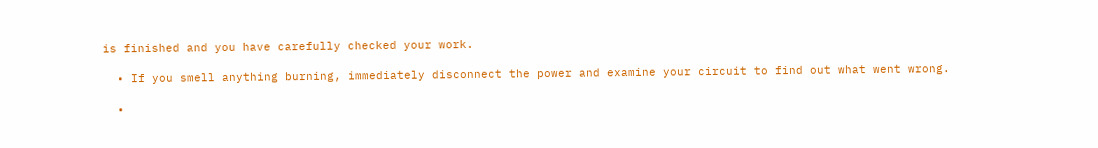is finished and you have carefully checked your work.

  • If you smell anything burning, immediately disconnect the power and examine your circuit to find out what went wrong.

  •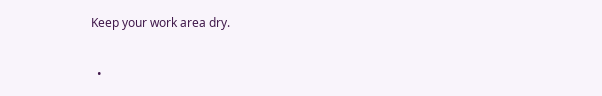Keep your work area dry.

  •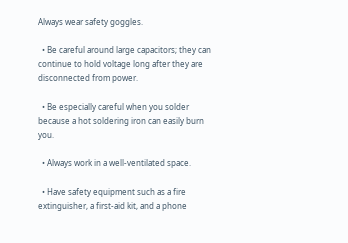Always wear safety goggles.

  • Be careful around large capacitors; they can continue to hold voltage long after they are disconnected from power.

  • Be especially careful when you solder because a hot soldering iron can easily burn you.

  • Always work in a well-ventilated space.

  • Have safety equipment such as a fire extinguisher, a first-aid kit, and a phone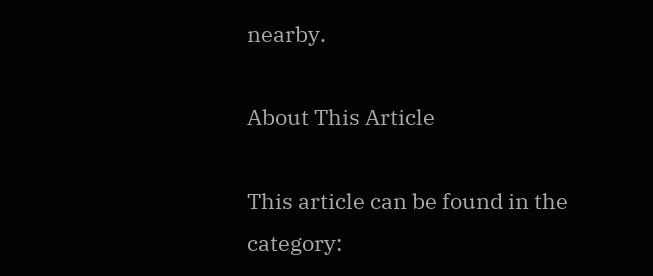nearby.

About This Article

This article can be found in the category: